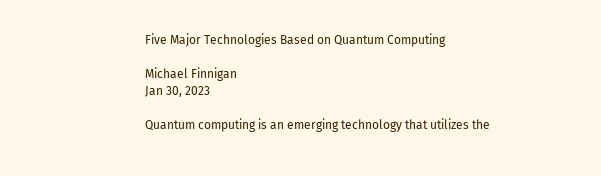Five Major Technologies Based on Quantum Computing

Michael Finnigan
Jan 30, 2023

Quantum computing is an emerging technology that utilizes the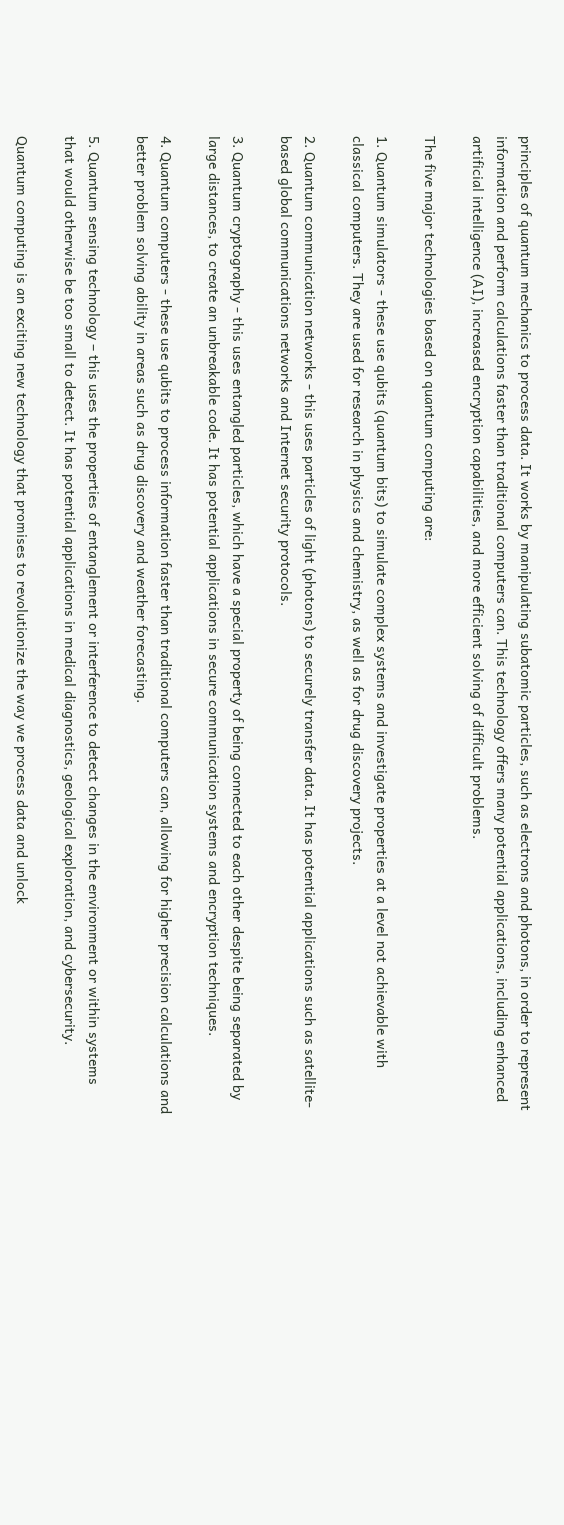principles of quantum mechanics to process data. It works by manipulating subatomic particles, such as electrons and photons, in order to represent information and perform calculations faster than traditional computers can. This technology offers many potential applications, including enhanced artificial intelligence (AI), increased encryption capabilities, and more efficient solving of difficult problems.

The five major technologies based on quantum computing are:

1. Quantum simulators - these use qubits (quantum bits) to simulate complex systems and investigate properties at a level not achievable with classical computers. They are used for research in physics and chemistry, as well as for drug discovery projects.

2. Quantum communication networks - this uses particles of light (photons) to securely transfer data. It has potential applications such as satellite-based global communications networks and Internet security protocols.

3. Quantum cryptography - this uses entangled particles, which have a special property of being connected to each other despite being separated by large distances, to create an unbreakable code. It has potential applications in secure communication systems and encryption techniques.

4. Quantum computers - these use qubits to process information faster than traditional computers can, allowing for higher precision calculations and better problem solving ability in areas such as drug discovery and weather forecasting.

5. Quantum sensing technology – this uses the properties of entanglement or interference to detect changes in the environment or within systems that would otherwise be too small to detect. It has potential applications in medical diagnostics, geological exploration, and cybersecurity.

Quantum computing is an exciting new technology that promises to revolutionize the way we process data and unlock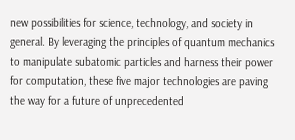new possibilities for science, technology, and society in general. By leveraging the principles of quantum mechanics to manipulate subatomic particles and harness their power for computation, these five major technologies are paving the way for a future of unprecedented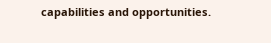capabilities and opportunities.